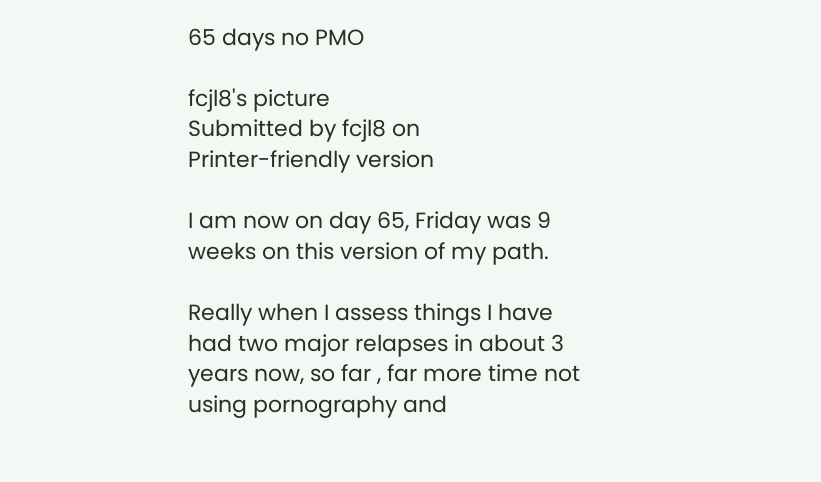65 days no PMO

fcjl8's picture
Submitted by fcjl8 on
Printer-friendly version

I am now on day 65, Friday was 9 weeks on this version of my path.

Really when I assess things I have had two major relapses in about 3 years now, so far , far more time not using pornography and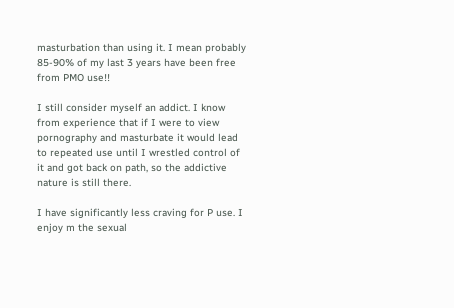masturbation than using it. I mean probably 85-90% of my last 3 years have been free from PMO use!!

I still consider myself an addict. I know from experience that if I were to view pornography and masturbate it would lead to repeated use until I wrestled control of it and got back on path, so the addictive nature is still there.

I have significantly less craving for P use. I enjoy m the sexual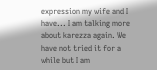expression my wife and I have... I am talking more about karezza again. We have not tried it for a while but I am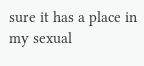sure it has a place in my sexual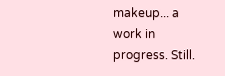makeup... a work in progress. Still.